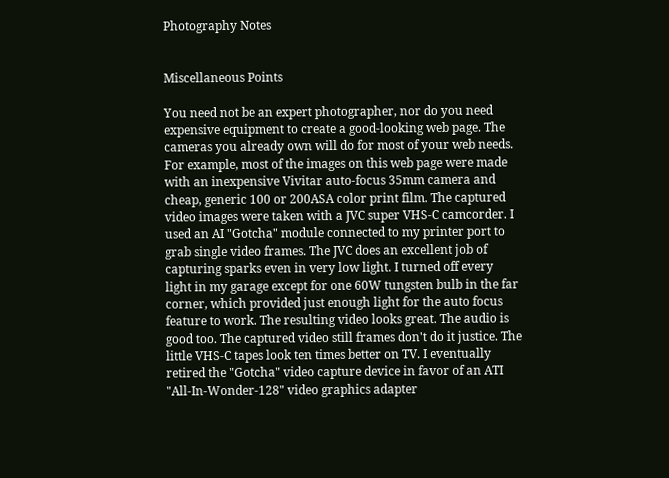Photography Notes


Miscellaneous Points

You need not be an expert photographer, nor do you need expensive equipment to create a good-looking web page. The cameras you already own will do for most of your web needs. For example, most of the images on this web page were made with an inexpensive Vivitar auto-focus 35mm camera and cheap, generic 100 or 200ASA color print film. The captured video images were taken with a JVC super VHS-C camcorder. I used an AI "Gotcha" module connected to my printer port to grab single video frames. The JVC does an excellent job of capturing sparks even in very low light. I turned off every light in my garage except for one 60W tungsten bulb in the far corner, which provided just enough light for the auto focus feature to work. The resulting video looks great. The audio is good too. The captured video still frames don't do it justice. The little VHS-C tapes look ten times better on TV. I eventually retired the "Gotcha" video capture device in favor of an ATI "All-In-Wonder-128" video graphics adapter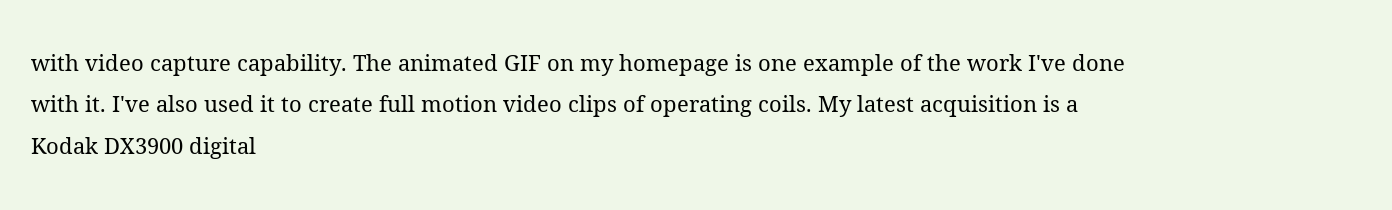with video capture capability. The animated GIF on my homepage is one example of the work I've done with it. I've also used it to create full motion video clips of operating coils. My latest acquisition is a Kodak DX3900 digital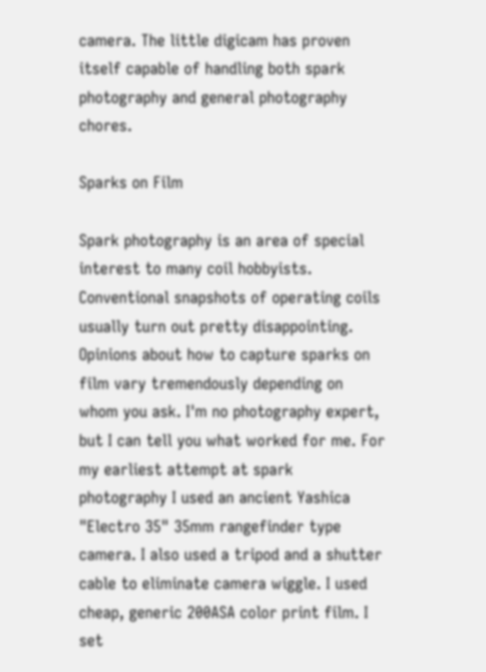camera. The little digicam has proven itself capable of handling both spark photography and general photography chores.

Sparks on Film

Spark photography is an area of special interest to many coil hobbyists. Conventional snapshots of operating coils usually turn out pretty disappointing. Opinions about how to capture sparks on film vary tremendously depending on whom you ask. I'm no photography expert, but I can tell you what worked for me. For my earliest attempt at spark photography I used an ancient Yashica "Electro 35" 35mm rangefinder type camera. I also used a tripod and a shutter cable to eliminate camera wiggle. I used cheap, generic 200ASA color print film. I set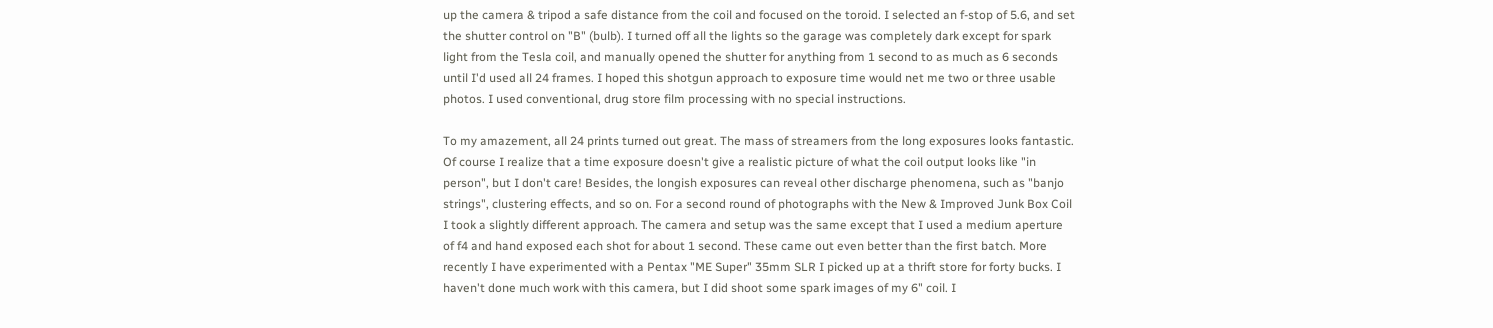up the camera & tripod a safe distance from the coil and focused on the toroid. I selected an f-stop of 5.6, and set the shutter control on "B" (bulb). I turned off all the lights so the garage was completely dark except for spark light from the Tesla coil, and manually opened the shutter for anything from 1 second to as much as 6 seconds until I'd used all 24 frames. I hoped this shotgun approach to exposure time would net me two or three usable photos. I used conventional, drug store film processing with no special instructions.

To my amazement, all 24 prints turned out great. The mass of streamers from the long exposures looks fantastic. Of course I realize that a time exposure doesn't give a realistic picture of what the coil output looks like "in person", but I don't care! Besides, the longish exposures can reveal other discharge phenomena, such as "banjo strings", clustering effects, and so on. For a second round of photographs with the New & Improved Junk Box Coil I took a slightly different approach. The camera and setup was the same except that I used a medium aperture of f4 and hand exposed each shot for about 1 second. These came out even better than the first batch. More recently I have experimented with a Pentax "ME Super" 35mm SLR I picked up at a thrift store for forty bucks. I haven't done much work with this camera, but I did shoot some spark images of my 6" coil. I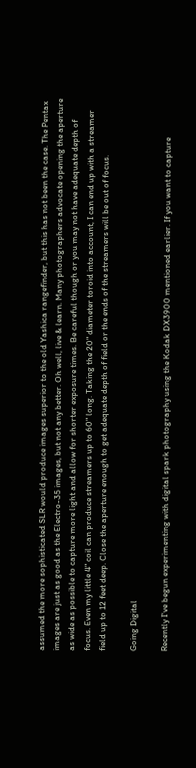assumed the more sophisticated SLR would produce images superior to the old Yashica rangefinder, but this has not been the case. The Pentax images are just as good as the Electro-35 images, but not any better. Oh well, live & learn. Many photographers advocate opening the aperture as wide as possible to capture more light and allow for shorter exposure times. Be careful though or you may not have adequate depth of focus. Even my little 4" coil can produce streamers up to 60" long. Taking the 20" diameter toroid into account, I can end up with a streamer field up to 12 feet deep. Close the aperture enough to get adequate depth of field or the ends of the streamers will be out of focus.

Going Digital

Recently I've begun experimenting with digital spark photography using the Kodak DX3900 mentioned earlier. If you want to capture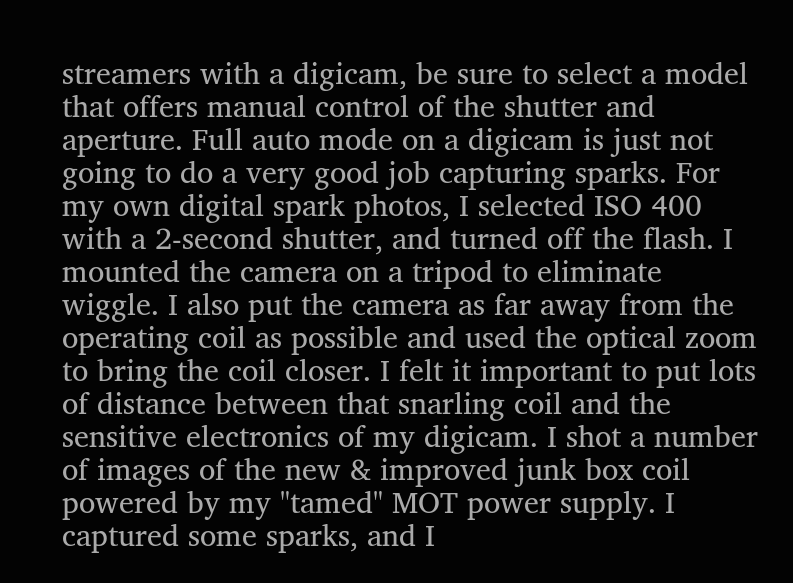streamers with a digicam, be sure to select a model that offers manual control of the shutter and aperture. Full auto mode on a digicam is just not going to do a very good job capturing sparks. For my own digital spark photos, I selected ISO 400 with a 2-second shutter, and turned off the flash. I mounted the camera on a tripod to eliminate wiggle. I also put the camera as far away from the operating coil as possible and used the optical zoom to bring the coil closer. I felt it important to put lots of distance between that snarling coil and the sensitive electronics of my digicam. I shot a number of images of the new & improved junk box coil powered by my "tamed" MOT power supply. I captured some sparks, and I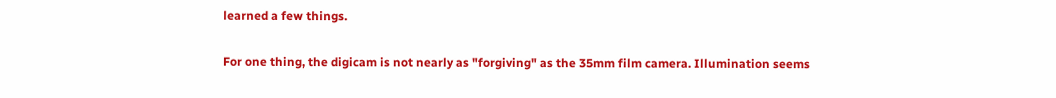learned a few things.

For one thing, the digicam is not nearly as "forgiving" as the 35mm film camera. Illumination seems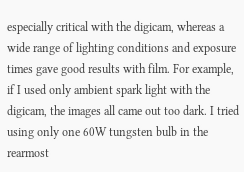especially critical with the digicam, whereas a wide range of lighting conditions and exposure times gave good results with film. For example, if I used only ambient spark light with the digicam, the images all came out too dark. I tried using only one 60W tungsten bulb in the rearmost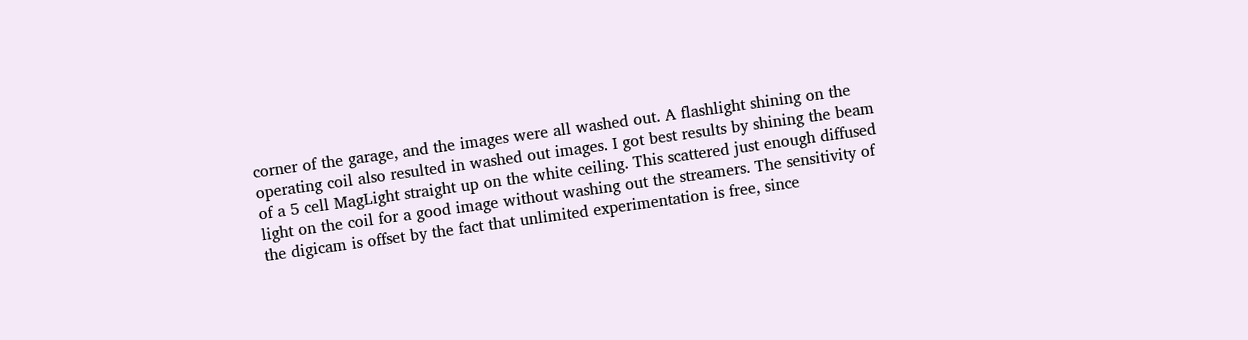corner of the garage, and the images were all washed out. A flashlight shining on the operating coil also resulted in washed out images. I got best results by shining the beam of a 5 cell MagLight straight up on the white ceiling. This scattered just enough diffused light on the coil for a good image without washing out the streamers. The sensitivity of the digicam is offset by the fact that unlimited experimentation is free, since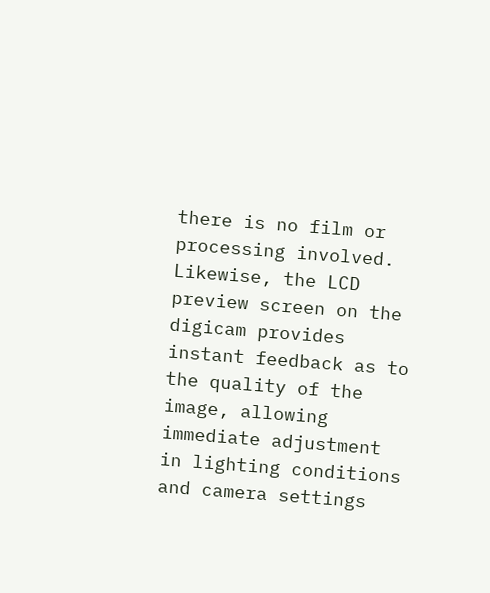there is no film or processing involved. Likewise, the LCD preview screen on the digicam provides instant feedback as to the quality of the image, allowing immediate adjustment in lighting conditions and camera settings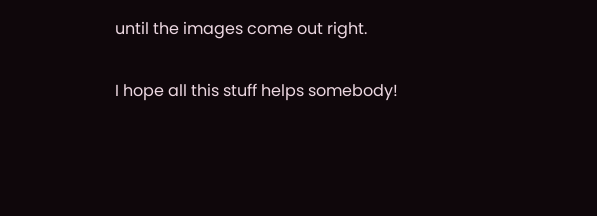until the images come out right.

I hope all this stuff helps somebody!